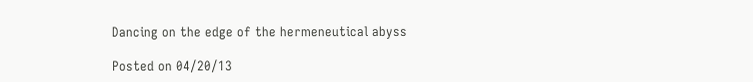Dancing on the edge of the hermeneutical abyss

Posted on 04/20/13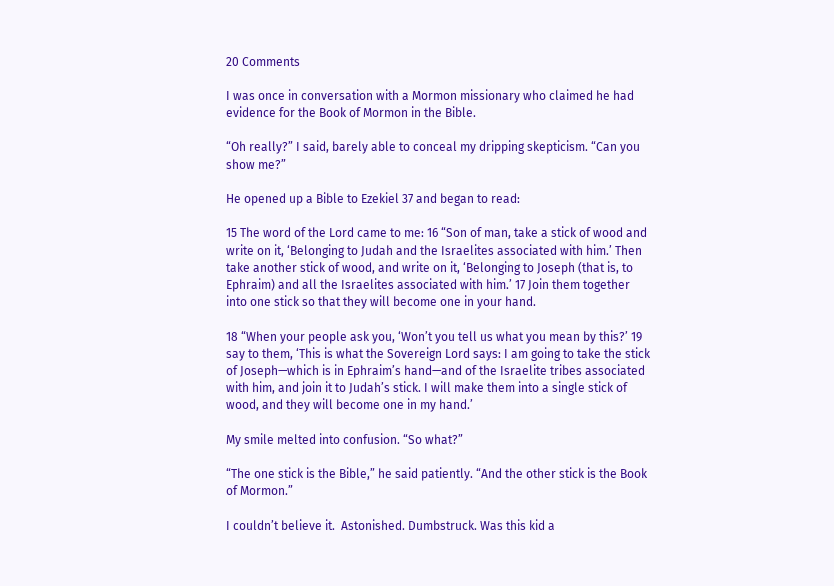20 Comments

I was once in conversation with a Mormon missionary who claimed he had evidence for the Book of Mormon in the Bible.

“Oh really?” I said, barely able to conceal my dripping skepticism. “Can you show me?”

He opened up a Bible to Ezekiel 37 and began to read:

15 The word of the Lord came to me: 16 “Son of man, take a stick of wood and write on it, ‘Belonging to Judah and the Israelites associated with him.’ Then take another stick of wood, and write on it, ‘Belonging to Joseph (that is, to Ephraim) and all the Israelites associated with him.’ 17 Join them together into one stick so that they will become one in your hand.

18 “When your people ask you, ‘Won’t you tell us what you mean by this?’ 19 say to them, ‘This is what the Sovereign Lord says: I am going to take the stick of Joseph—which is in Ephraim’s hand—and of the Israelite tribes associated with him, and join it to Judah’s stick. I will make them into a single stick of wood, and they will become one in my hand.’

My smile melted into confusion. “So what?”

“The one stick is the Bible,” he said patiently. “And the other stick is the Book of Mormon.”

I couldn’t believe it.  Astonished. Dumbstruck. Was this kid a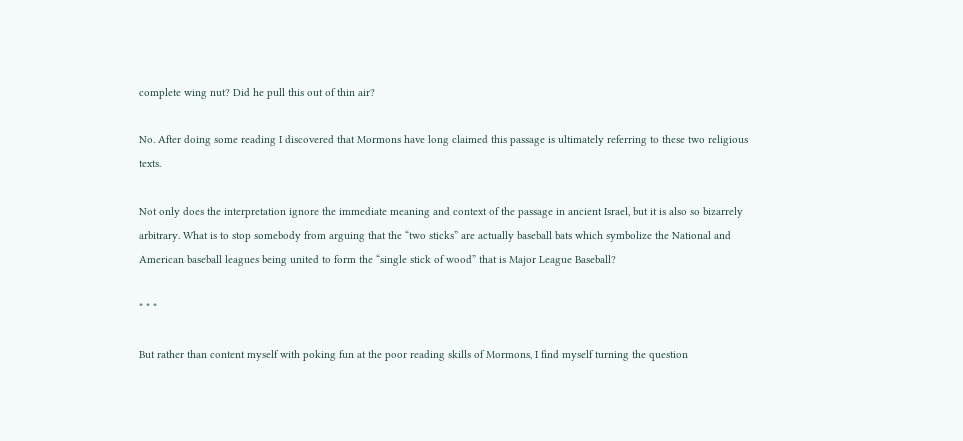complete wing nut? Did he pull this out of thin air?

No. After doing some reading I discovered that Mormons have long claimed this passage is ultimately referring to these two religious texts.

Not only does the interpretation ignore the immediate meaning and context of the passage in ancient Israel, but it is also so bizarrely arbitrary. What is to stop somebody from arguing that the “two sticks” are actually baseball bats which symbolize the National and American baseball leagues being united to form the “single stick of wood” that is Major League Baseball?

* * *

But rather than content myself with poking fun at the poor reading skills of Mormons, I find myself turning the question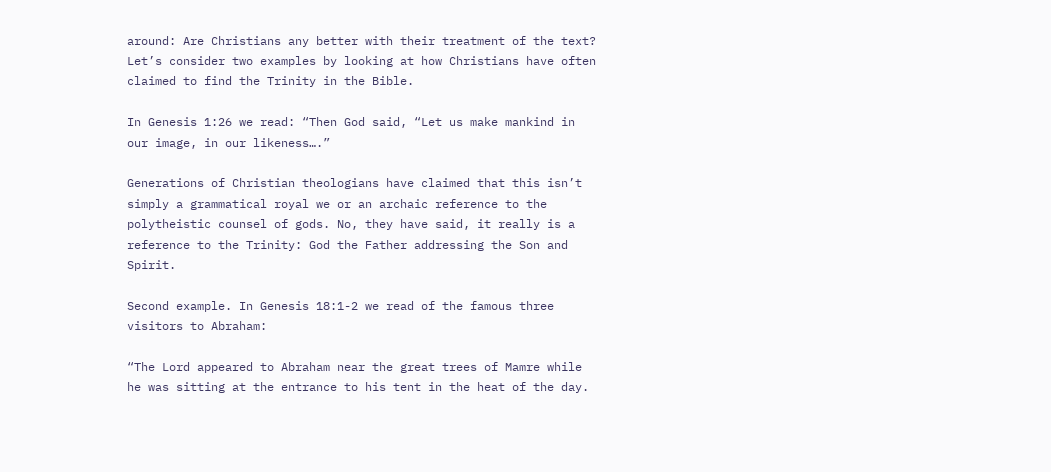around: Are Christians any better with their treatment of the text? Let’s consider two examples by looking at how Christians have often claimed to find the Trinity in the Bible.

In Genesis 1:26 we read: “Then God said, “Let us make mankind in our image, in our likeness….”

Generations of Christian theologians have claimed that this isn’t simply a grammatical royal we or an archaic reference to the polytheistic counsel of gods. No, they have said, it really is a reference to the Trinity: God the Father addressing the Son and Spirit.

Second example. In Genesis 18:1-2 we read of the famous three visitors to Abraham:

“The Lord appeared to Abraham near the great trees of Mamre while he was sitting at the entrance to his tent in the heat of the day.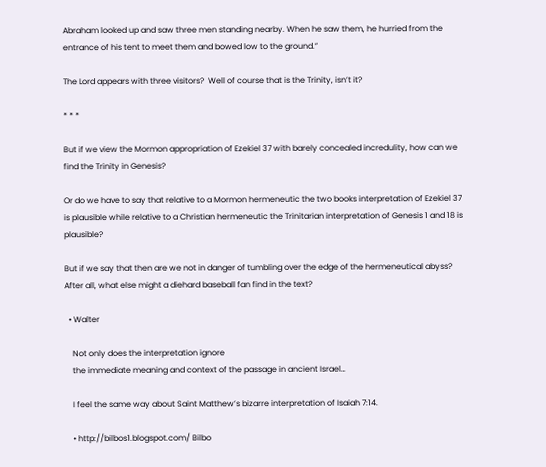Abraham looked up and saw three men standing nearby. When he saw them, he hurried from the entrance of his tent to meet them and bowed low to the ground.”

The Lord appears with three visitors?  Well of course that is the Trinity, isn’t it?

* * *

But if we view the Mormon appropriation of Ezekiel 37 with barely concealed incredulity, how can we find the Trinity in Genesis?

Or do we have to say that relative to a Mormon hermeneutic the two books interpretation of Ezekiel 37 is plausible while relative to a Christian hermeneutic the Trinitarian interpretation of Genesis 1 and 18 is plausible?

But if we say that then are we not in danger of tumbling over the edge of the hermeneutical abyss? After all, what else might a diehard baseball fan find in the text?

  • Walter

    Not only does the interpretation ignore
    the immediate meaning and context of the passage in ancient Israel…

    I feel the same way about Saint Matthew’s bizarre interpretation of Isaiah 7:14.

    • http://bilbos1.blogspot.com/ Bilbo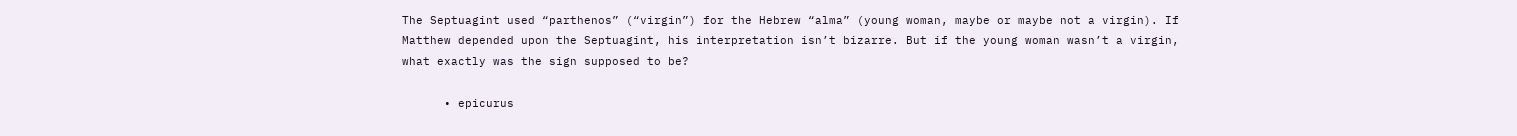The Septuagint used “parthenos” (“virgin”) for the Hebrew “alma” (young woman, maybe or maybe not a virgin). If Matthew depended upon the Septuagint, his interpretation isn’t bizarre. But if the young woman wasn’t a virgin, what exactly was the sign supposed to be?

      • epicurus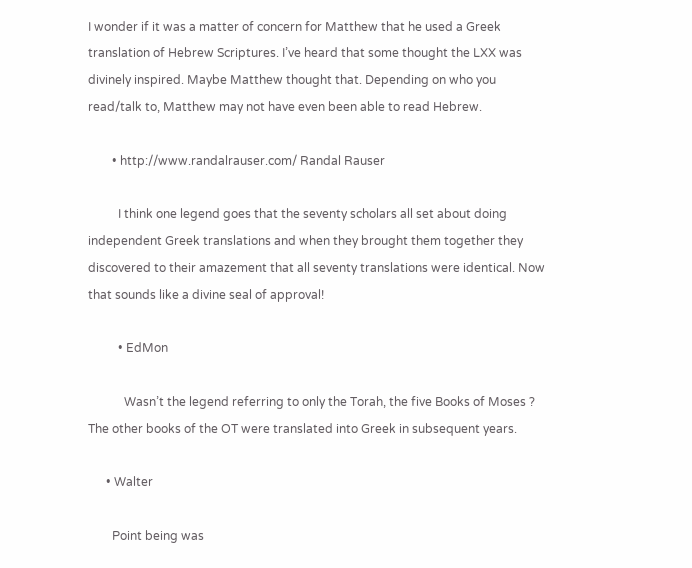I wonder if it was a matter of concern for Matthew that he used a Greek translation of Hebrew Scriptures. I’ve heard that some thought the LXX was divinely inspired. Maybe Matthew thought that. Depending on who you read/talk to, Matthew may not have even been able to read Hebrew.

        • http://www.randalrauser.com/ Randal Rauser

          I think one legend goes that the seventy scholars all set about doing independent Greek translations and when they brought them together they discovered to their amazement that all seventy translations were identical. Now that sounds like a divine seal of approval!

          • EdMon

            Wasn’t the legend referring to only the Torah, the five Books of Moses ? The other books of the OT were translated into Greek in subsequent years.

      • Walter

        Point being was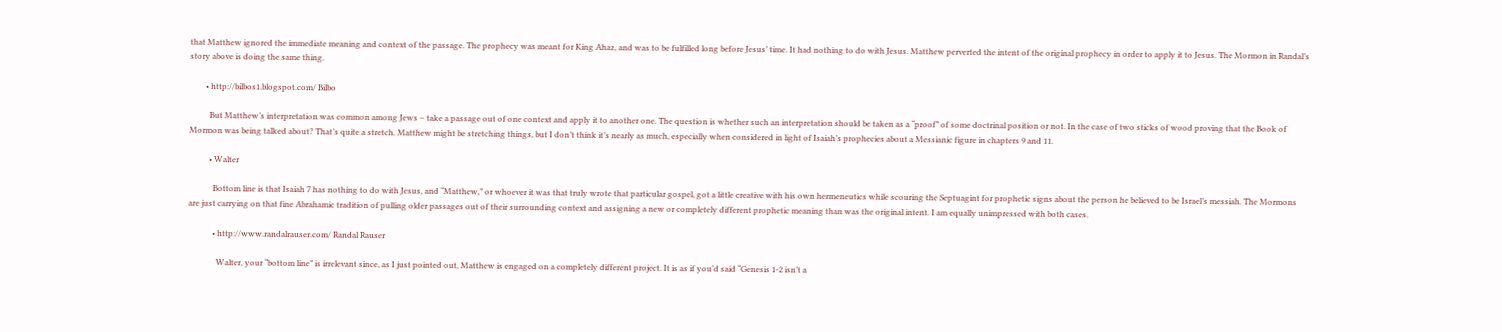that Matthew ignored the immediate meaning and context of the passage. The prophecy was meant for King Ahaz, and was to be fulfilled long before Jesus’ time. It had nothing to do with Jesus. Matthew perverted the intent of the original prophecy in order to apply it to Jesus. The Mormon in Randal’s story above is doing the same thing.

        • http://bilbos1.blogspot.com/ Bilbo

          But Matthew’s interpretation was common among Jews – take a passage out of one context and apply it to another one. The question is whether such an interpretation should be taken as a “proof” of some doctrinal position or not. In the case of two sticks of wood proving that the Book of Mormon was being talked about? That’s quite a stretch. Matthew might be stretching things, but I don’t think it’s nearly as much, especially when considered in light of Isaiah’s prophecies about a Messianic figure in chapters 9 and 11.

          • Walter

            Bottom line is that Isaiah 7 has nothing to do with Jesus, and “Matthew,” or whoever it was that truly wrote that particular gospel, got a little creative with his own hermeneutics while scouring the Septuagint for prophetic signs about the person he believed to be Israel’s messiah. The Mormons are just carrying on that fine Abrahamic tradition of pulling older passages out of their surrounding context and assigning a new or completely different prophetic meaning than was the original intent. I am equally unimpressed with both cases.

            • http://www.randalrauser.com/ Randal Rauser

              Walter, your “bottom line” is irrelevant since, as I just pointed out, Matthew is engaged on a completely different project. It is as if you’d said “Genesis 1-2 isn’t a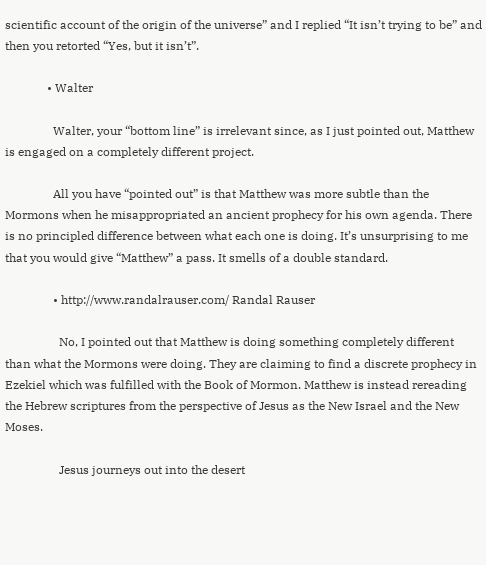scientific account of the origin of the universe” and I replied “It isn’t trying to be” and then you retorted “Yes, but it isn’t”.

              • Walter

                Walter, your “bottom line” is irrelevant since, as I just pointed out, Matthew is engaged on a completely different project.

                All you have “pointed out” is that Matthew was more subtle than the Mormons when he misappropriated an ancient prophecy for his own agenda. There is no principled difference between what each one is doing. It’s unsurprising to me that you would give “Matthew” a pass. It smells of a double standard.

                • http://www.randalrauser.com/ Randal Rauser

                  No, I pointed out that Matthew is doing something completely different than what the Mormons were doing. They are claiming to find a discrete prophecy in Ezekiel which was fulfilled with the Book of Mormon. Matthew is instead rereading the Hebrew scriptures from the perspective of Jesus as the New Israel and the New Moses.

                  Jesus journeys out into the desert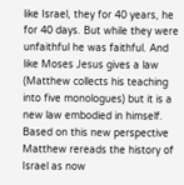like Israel, they for 40 years, he for 40 days. But while they were unfaithful he was faithful. And like Moses Jesus gives a law (Matthew collects his teaching into five monologues) but it is a new law embodied in himself. Based on this new perspective Matthew rereads the history of Israel as now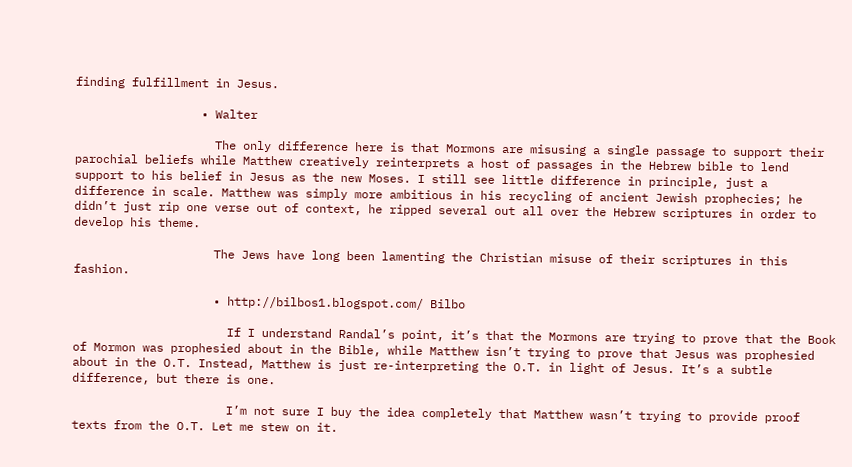finding fulfillment in Jesus.

                  • Walter

                    The only difference here is that Mormons are misusing a single passage to support their parochial beliefs while Matthew creatively reinterprets a host of passages in the Hebrew bible to lend support to his belief in Jesus as the new Moses. I still see little difference in principle, just a difference in scale. Matthew was simply more ambitious in his recycling of ancient Jewish prophecies; he didn’t just rip one verse out of context, he ripped several out all over the Hebrew scriptures in order to develop his theme.

                    The Jews have long been lamenting the Christian misuse of their scriptures in this fashion.

                    • http://bilbos1.blogspot.com/ Bilbo

                      If I understand Randal’s point, it’s that the Mormons are trying to prove that the Book of Mormon was prophesied about in the Bible, while Matthew isn’t trying to prove that Jesus was prophesied about in the O.T. Instead, Matthew is just re-interpreting the O.T. in light of Jesus. It’s a subtle difference, but there is one.

                      I’m not sure I buy the idea completely that Matthew wasn’t trying to provide proof texts from the O.T. Let me stew on it.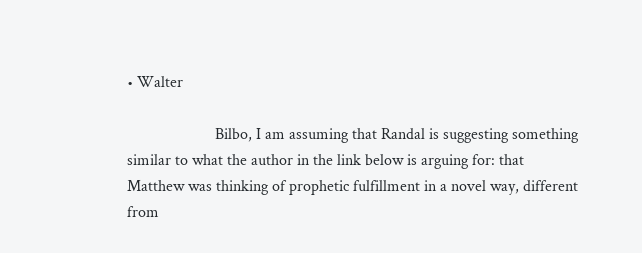• Walter

                      Bilbo, I am assuming that Randal is suggesting something similar to what the author in the link below is arguing for: that Matthew was thinking of prophetic fulfillment in a novel way, different from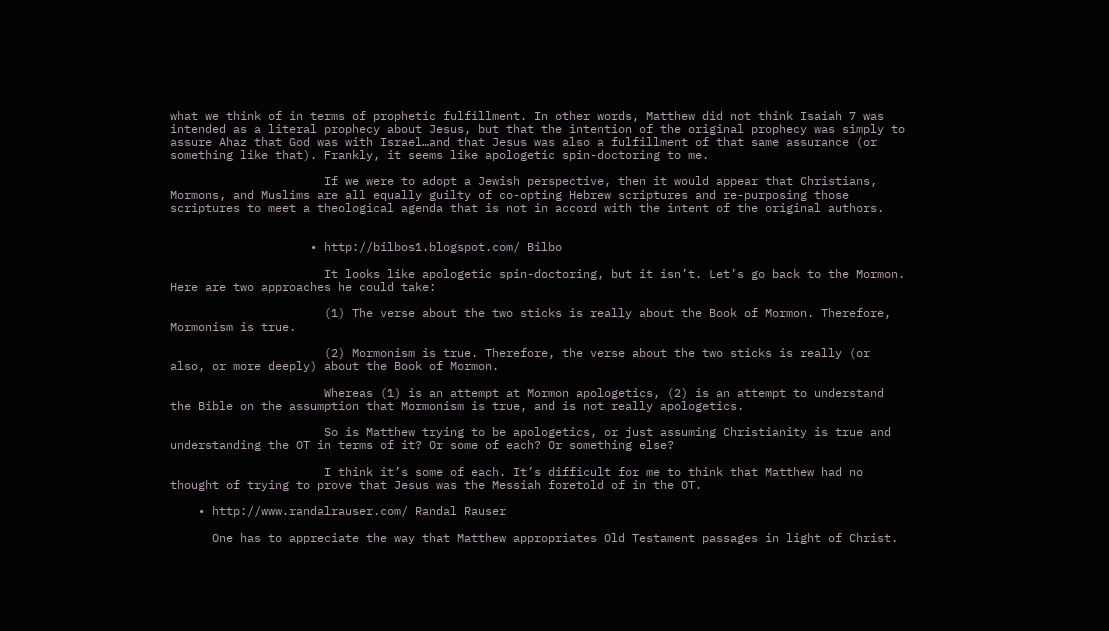what we think of in terms of prophetic fulfillment. In other words, Matthew did not think Isaiah 7 was intended as a literal prophecy about Jesus, but that the intention of the original prophecy was simply to assure Ahaz that God was with Israel…and that Jesus was also a fulfillment of that same assurance (or something like that). Frankly, it seems like apologetic spin-doctoring to me.

                      If we were to adopt a Jewish perspective, then it would appear that Christians, Mormons, and Muslims are all equally guilty of co-opting Hebrew scriptures and re-purposing those scriptures to meet a theological agenda that is not in accord with the intent of the original authors.


                    • http://bilbos1.blogspot.com/ Bilbo

                      It looks like apologetic spin-doctoring, but it isn’t. Let’s go back to the Mormon. Here are two approaches he could take:

                      (1) The verse about the two sticks is really about the Book of Mormon. Therefore, Mormonism is true.

                      (2) Mormonism is true. Therefore, the verse about the two sticks is really (or also, or more deeply) about the Book of Mormon.

                      Whereas (1) is an attempt at Mormon apologetics, (2) is an attempt to understand the Bible on the assumption that Mormonism is true, and is not really apologetics.

                      So is Matthew trying to be apologetics, or just assuming Christianity is true and understanding the OT in terms of it? Or some of each? Or something else?

                      I think it’s some of each. It’s difficult for me to think that Matthew had no thought of trying to prove that Jesus was the Messiah foretold of in the OT.

    • http://www.randalrauser.com/ Randal Rauser

      One has to appreciate the way that Matthew appropriates Old Testament passages in light of Christ.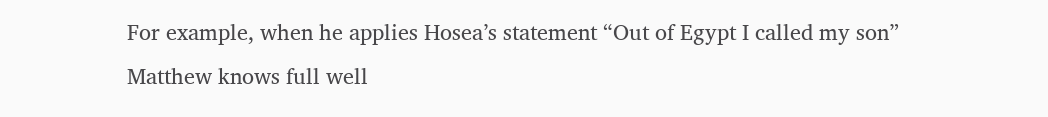For example, when he applies Hosea’s statement “Out of Egypt I called my son” Matthew knows full well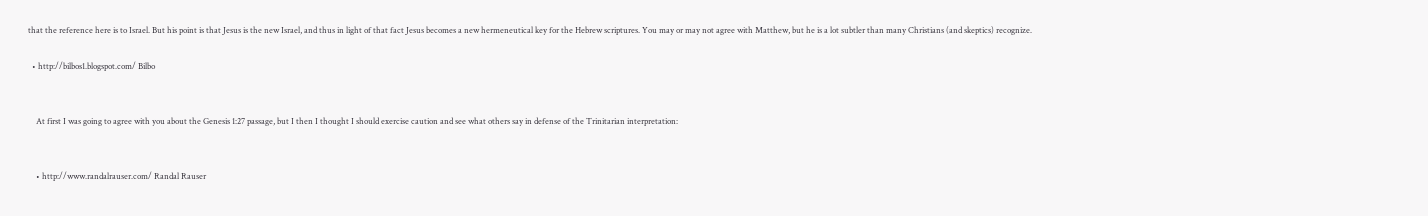that the reference here is to Israel. But his point is that Jesus is the new Israel, and thus in light of that fact Jesus becomes a new hermeneutical key for the Hebrew scriptures. You may or may not agree with Matthew, but he is a lot subtler than many Christians (and skeptics) recognize.

  • http://bilbos1.blogspot.com/ Bilbo


    At first I was going to agree with you about the Genesis 1:27 passage, but I then I thought I should exercise caution and see what others say in defense of the Trinitarian interpretation:


    • http://www.randalrauser.com/ Randal Rauser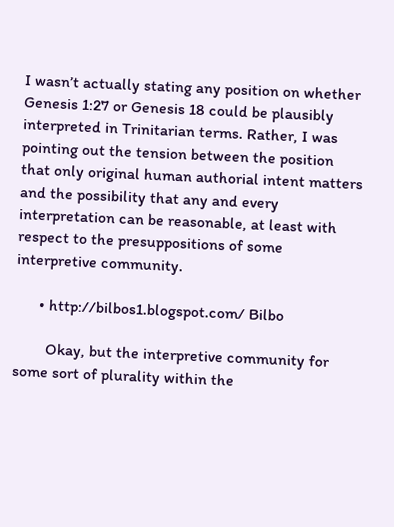I wasn’t actually stating any position on whether Genesis 1:27 or Genesis 18 could be plausibly interpreted in Trinitarian terms. Rather, I was pointing out the tension between the position that only original human authorial intent matters and the possibility that any and every interpretation can be reasonable, at least with respect to the presuppositions of some interpretive community.

      • http://bilbos1.blogspot.com/ Bilbo

        Okay, but the interpretive community for some sort of plurality within the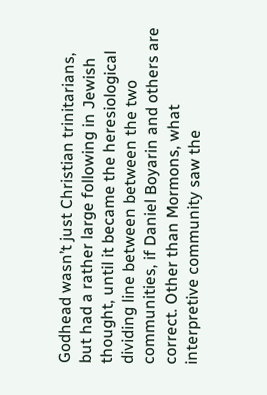Godhead wasn’t just Christian trinitarians, but had a rather large following in Jewish thought, until it became the heresiological dividing line between between the two communities, if Daniel Boyarin and others are correct. Other than Mormons, what interpretive community saw the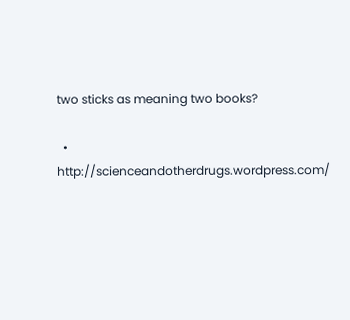two sticks as meaning two books?

  • http://scienceandotherdrugs.wordpress.com/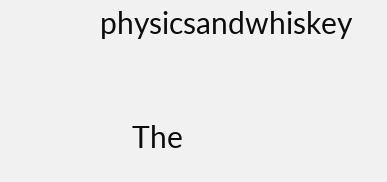physicsandwhiskey

    The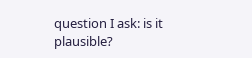question I ask: is it plausible?